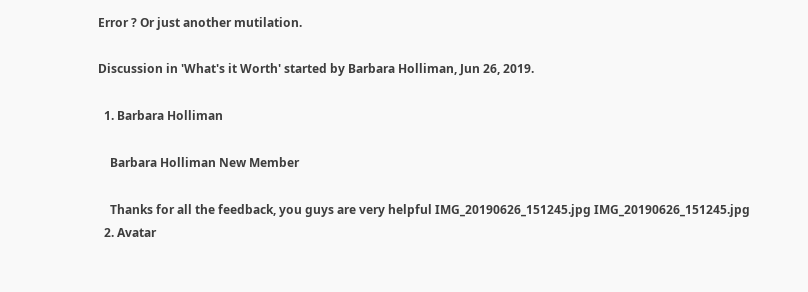Error ? Or just another mutilation.

Discussion in 'What's it Worth' started by Barbara Holliman, Jun 26, 2019.

  1. Barbara Holliman

    Barbara Holliman New Member

    Thanks for all the feedback, you guys are very helpful IMG_20190626_151245.jpg IMG_20190626_151245.jpg
  2. Avatar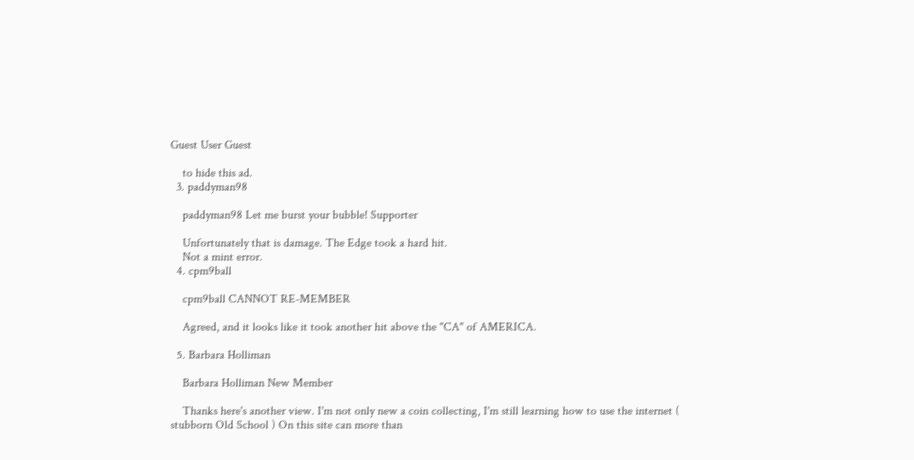Guest User Guest

    to hide this ad.
  3. paddyman98

    paddyman98 Let me burst your bubble! Supporter

    Unfortunately that is damage. The Edge took a hard hit.
    Not a mint error.
  4. cpm9ball

    cpm9ball CANNOT RE-MEMBER

    Agreed, and it looks like it took another hit above the "CA" of AMERICA.

  5. Barbara Holliman

    Barbara Holliman New Member

    Thanks here's another view. I'm not only new a coin collecting, I'm still learning how to use the internet ( stubborn Old School ) On this site can more than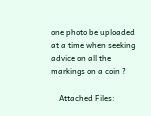one photo be uploaded at a time when seeking advice on all the markings on a coin ?

    Attached Files: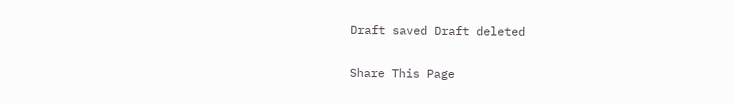Draft saved Draft deleted

Share This Page